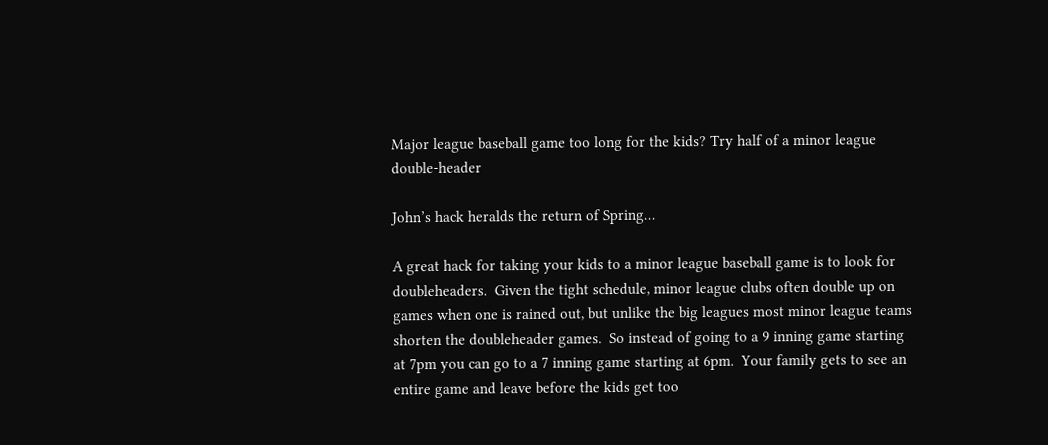Major league baseball game too long for the kids? Try half of a minor league double-header

John’s hack heralds the return of Spring…

A great hack for taking your kids to a minor league baseball game is to look for doubleheaders.  Given the tight schedule, minor league clubs often double up on games when one is rained out, but unlike the big leagues most minor league teams shorten the doubleheader games.  So instead of going to a 9 inning game starting at 7pm you can go to a 7 inning game starting at 6pm.  Your family gets to see an entire game and leave before the kids get too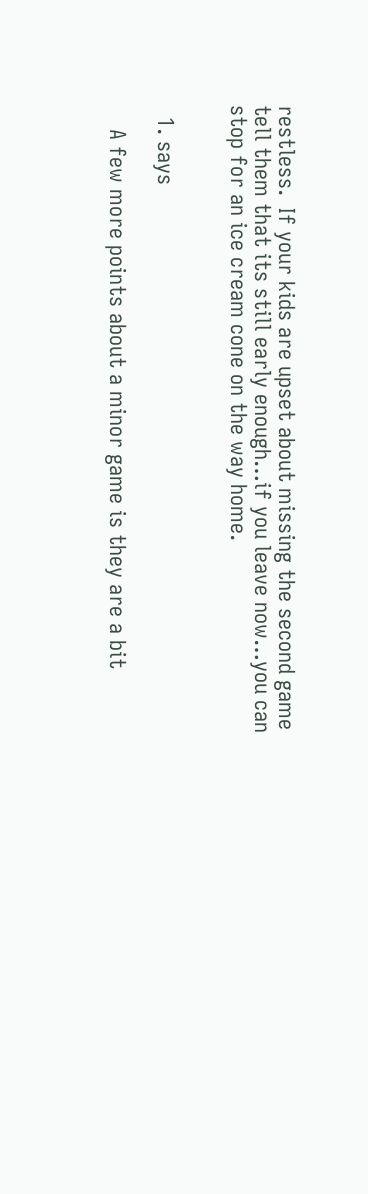restless.  If your kids are upset about missing the second game tell them that its still early enough…if you leave now…you can stop for an ice cream cone on the way home.


  1. says

    A few more points about a minor game is they are a bit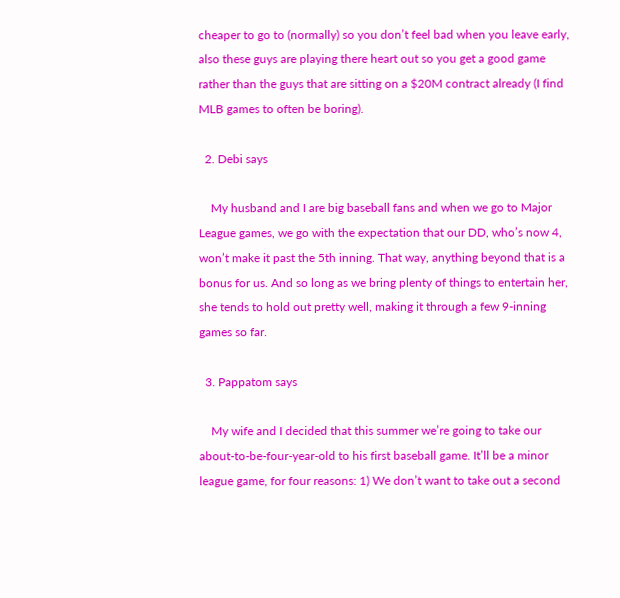cheaper to go to (normally) so you don’t feel bad when you leave early, also these guys are playing there heart out so you get a good game rather than the guys that are sitting on a $20M contract already (I find MLB games to often be boring).

  2. Debi says

    My husband and I are big baseball fans and when we go to Major League games, we go with the expectation that our DD, who’s now 4, won’t make it past the 5th inning. That way, anything beyond that is a bonus for us. And so long as we bring plenty of things to entertain her, she tends to hold out pretty well, making it through a few 9-inning games so far.

  3. Pappatom says

    My wife and I decided that this summer we’re going to take our about-to-be-four-year-old to his first baseball game. It’ll be a minor league game, for four reasons: 1) We don’t want to take out a second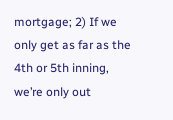mortgage; 2) If we only get as far as the 4th or 5th inning, we’re only out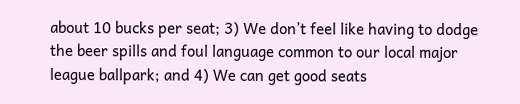about 10 bucks per seat; 3) We don’t feel like having to dodge the beer spills and foul language common to our local major league ballpark; and 4) We can get good seats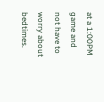at a 1:00PM game and not have to worry about bedtimes.